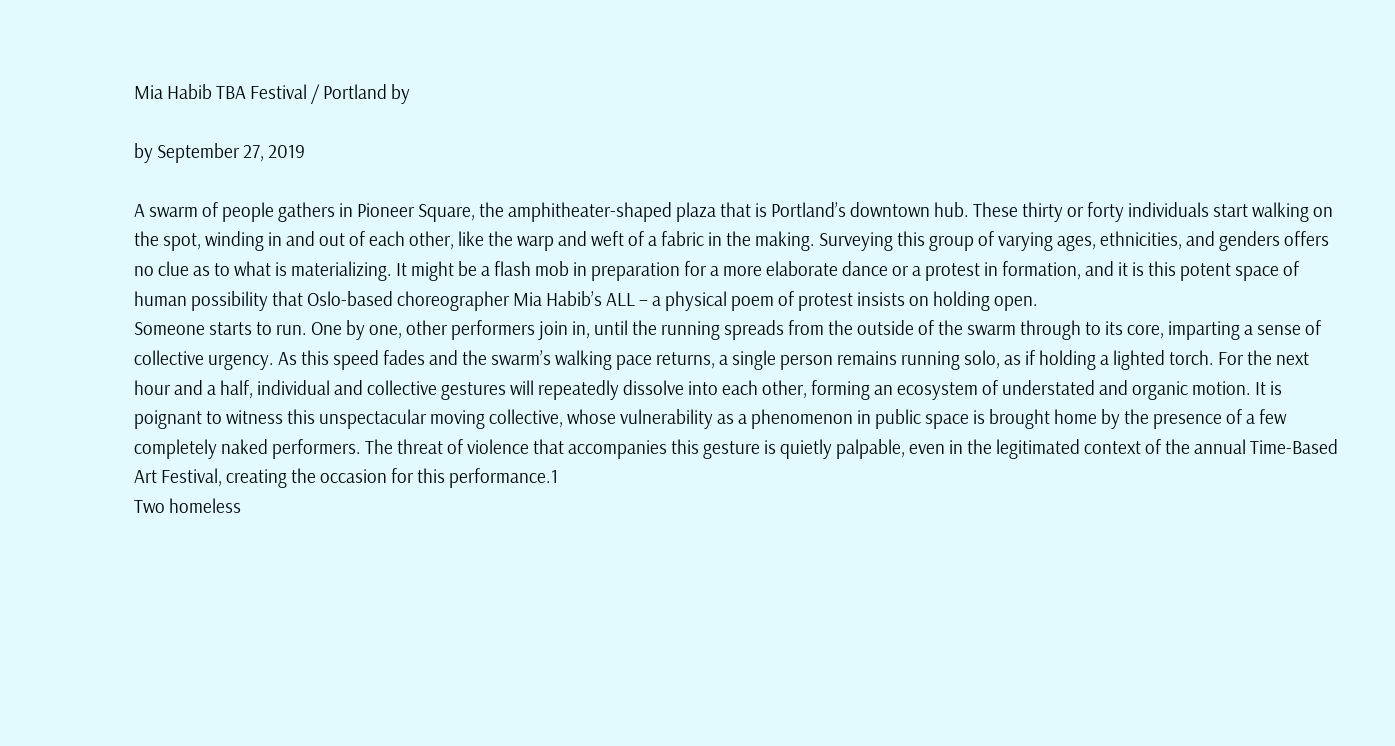Mia Habib TBA Festival / Portland by

by September 27, 2019

A swarm of people gathers in Pioneer Square, the amphitheater-shaped plaza that is Portland’s downtown hub. These thirty or forty individuals start walking on the spot, winding in and out of each other, like the warp and weft of a fabric in the making. Surveying this group of varying ages, ethnicities, and genders offers no clue as to what is materializing. It might be a flash mob in preparation for a more elaborate dance or a protest in formation, and it is this potent space of human possibility that Oslo-based choreographer Mia Habib’s ALL – a physical poem of protest insists on holding open.
Someone starts to run. One by one, other performers join in, until the running spreads from the outside of the swarm through to its core, imparting a sense of collective urgency. As this speed fades and the swarm’s walking pace returns, a single person remains running solo, as if holding a lighted torch. For the next hour and a half, individual and collective gestures will repeatedly dissolve into each other, forming an ecosystem of understated and organic motion. It is poignant to witness this unspectacular moving collective, whose vulnerability as a phenomenon in public space is brought home by the presence of a few completely naked performers. The threat of violence that accompanies this gesture is quietly palpable, even in the legitimated context of the annual Time-Based Art Festival, creating the occasion for this performance.1
Two homeless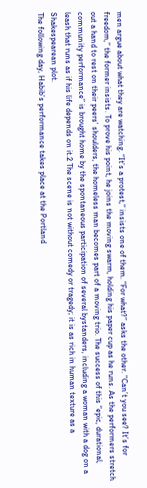men argue about what they are watching. “It’s a protest,” insists one of them. “For what?” asks the other. “Can’t you see? It’s for freedom,” the former insists. To prove his point, he joins the moving swarm, holding his paper cup as he runs. As the performers stretch out a hand to rest on their peers’ shoulders, the homeless man becomes part of a moving trio. The success of this “epic, durational, community performance” is brought home by the spontaneous participation of several bystanders, including a woman with a dog on a leash that runs as if his life depends on it.2 The scene is not without comedy or tragedy; it is as rich in human texture as a Shakespearean plot.
The following day, Habib’s performance takes place at the Portland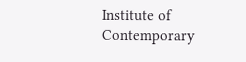Institute of Contemporary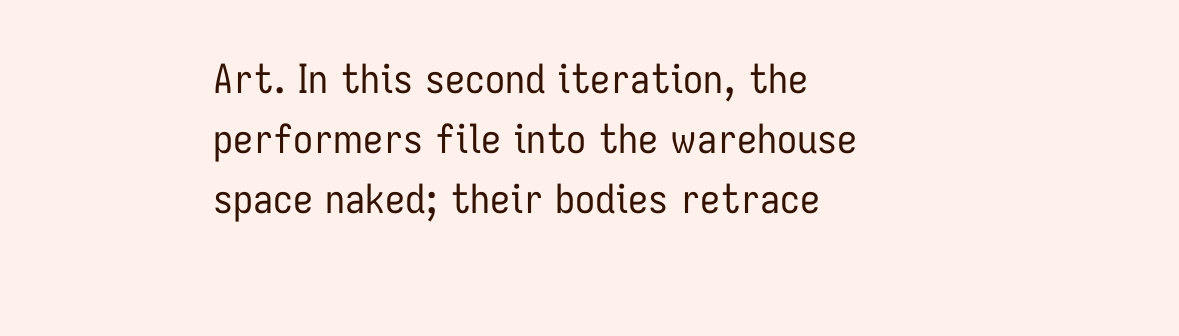Art. In this second iteration, the performers file into the warehouse space naked; their bodies retrace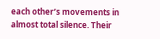each other’s movements in almost total silence. Their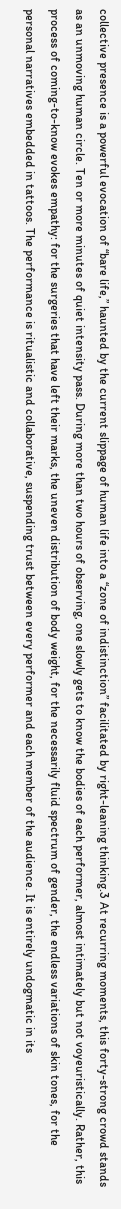collective presence is a powerful evocation of “bare life,” haunted by the current slippage of human life into a “zone of indistinction” facilitated by right-leaning thinking.3 At recurring moments, this forty-strong crowd stands as an unmoving human circle. Ten or more minutes of quiet intensity pass. During more than two hours of observing, one slowly gets to know the bodies of each performer, almost intimately but not voyeuristically. Rather, this process of coming-to-know evokes empathy: for the surgeries that have left their marks, the uneven distribution of body weight, for the necessarily fluid spectrum of gender, the endless variations of skin tones, for the personal narratives embedded in tattoos. The performance is ritualistic and collaborative, suspending trust between every performer and each member of the audience. It is entirely undogmatic in its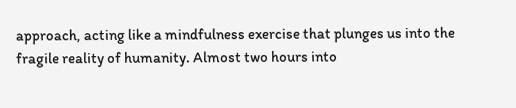approach, acting like a mindfulness exercise that plunges us into the fragile reality of humanity. Almost two hours into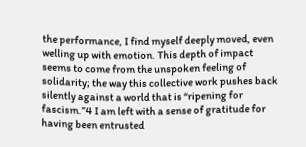the performance, I find myself deeply moved, even welling up with emotion. This depth of impact seems to come from the unspoken feeling of solidarity; the way this collective work pushes back silently against a world that is “ripening for fascism.”4 I am left with a sense of gratitude for having been entrusted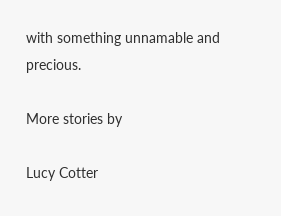with something unnamable and precious.

More stories by

Lucy Cotter